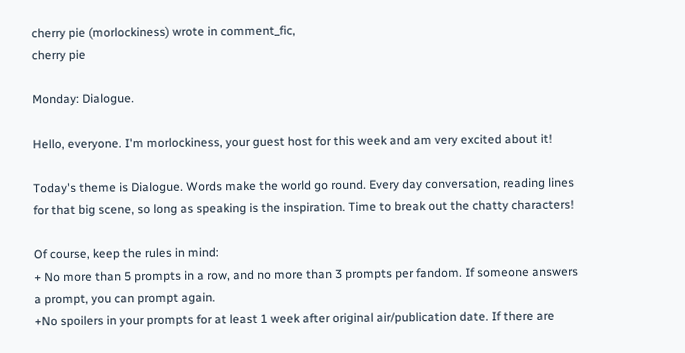cherry pie (morlockiness) wrote in comment_fic,
cherry pie

Monday: Dialogue.

Hello, everyone. I'm morlockiness, your guest host for this week and am very excited about it!

Today's theme is Dialogue. Words make the world go round. Every day conversation, reading lines for that big scene, so long as speaking is the inspiration. Time to break out the chatty characters!

Of course, keep the rules in mind:
+ No more than 5 prompts in a row, and no more than 3 prompts per fandom. If someone answers a prompt, you can prompt again.
+No spoilers in your prompts for at least 1 week after original air/publication date. If there are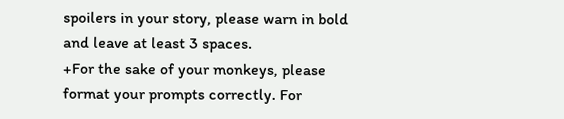spoilers in your story, please warn in bold and leave at least 3 spaces.
+For the sake of your monkeys, please format your prompts correctly. For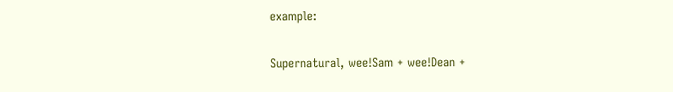example:

Supernatural, wee!Sam + wee!Dean +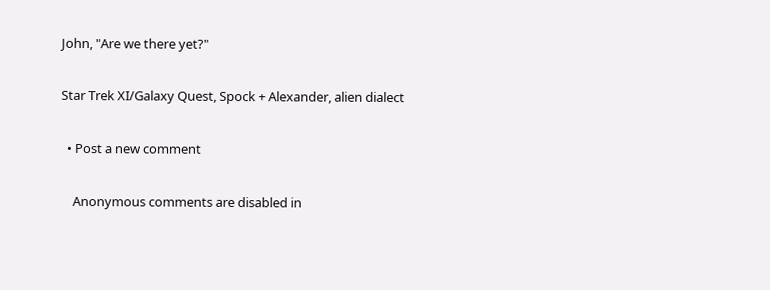John, "Are we there yet?"


Star Trek XI/Galaxy Quest, Spock + Alexander, alien dialect


  • Post a new comment


    Anonymous comments are disabled in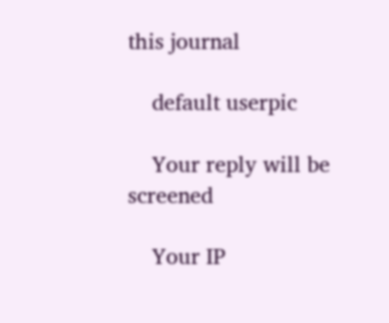this journal

    default userpic

    Your reply will be screened

    Your IP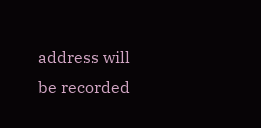address will be recorded